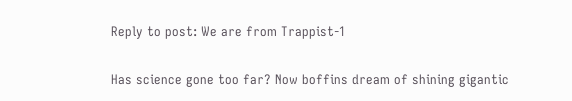Reply to post: We are from Trappist-1

Has science gone too far? Now boffins dream of shining gigantic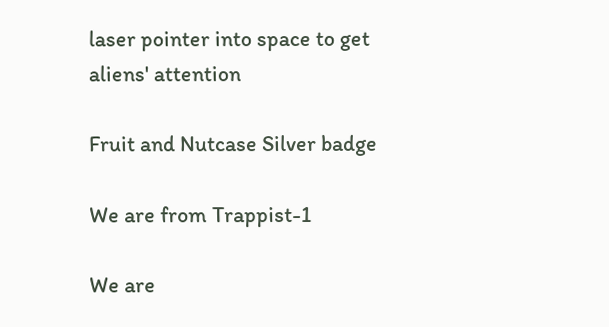laser pointer into space to get aliens' attention

Fruit and Nutcase Silver badge

We are from Trappist-1

We are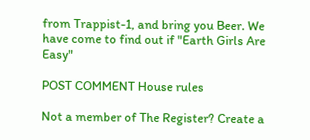from Trappist-1, and bring you Beer. We have come to find out if "Earth Girls Are Easy"

POST COMMENT House rules

Not a member of The Register? Create a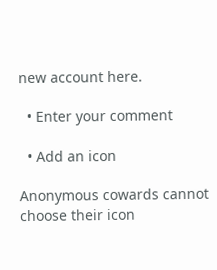new account here.

  • Enter your comment

  • Add an icon

Anonymous cowards cannot choose their icon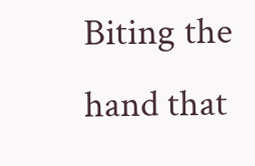Biting the hand that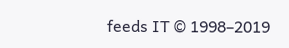feeds IT © 1998–2019